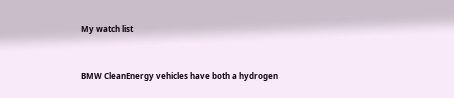My watch list


BMW CleanEnergy vehicles have both a hydrogen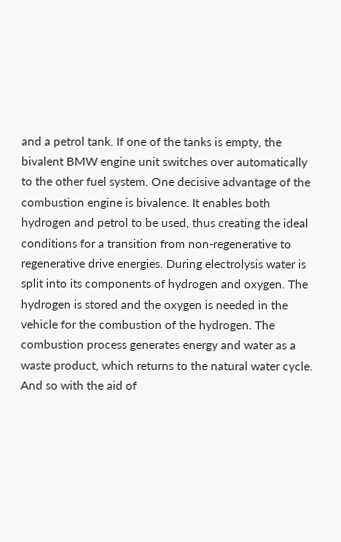and a petrol tank. If one of the tanks is empty, the bivalent BMW engine unit switches over automatically to the other fuel system. One decisive advantage of the combustion engine is bivalence. It enables both hydrogen and petrol to be used, thus creating the ideal conditions for a transition from non-regenerative to regenerative drive energies. During electrolysis water is split into its components of hydrogen and oxygen. The hydrogen is stored and the oxygen is needed in the vehicle for the combustion of the hydrogen. The combustion process generates energy and water as a waste product, which returns to the natural water cycle. And so with the aid of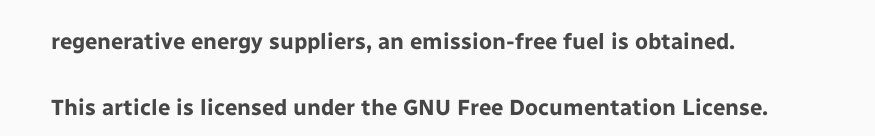regenerative energy suppliers, an emission-free fuel is obtained.

This article is licensed under the GNU Free Documentation License.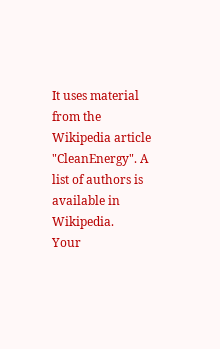It uses material from the Wikipedia article "CleanEnergy". A list of authors is available in Wikipedia.
Your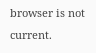browser is not current.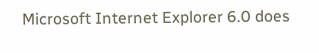Microsoft Internet Explorer 6.0 does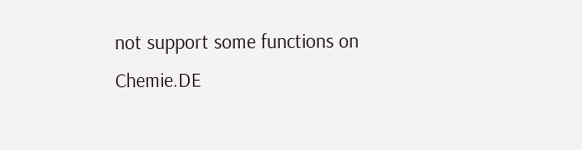not support some functions on Chemie.DE